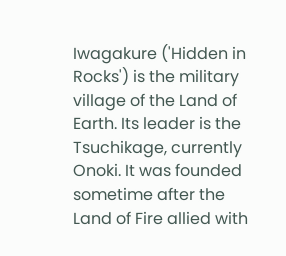Iwagakure ('Hidden in Rocks') is the military village of the Land of Earth. Its leader is the Tsuchikage, currently Onoki. It was founded sometime after the Land of Fire allied with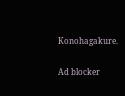Konohagakure.

Ad blocker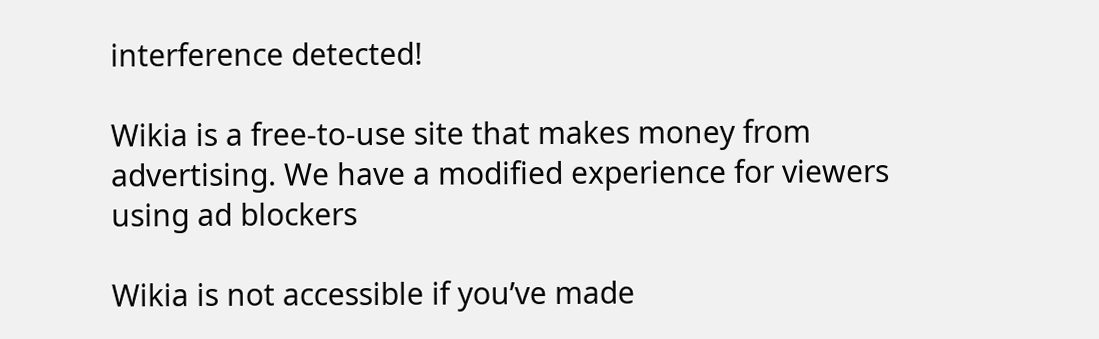interference detected!

Wikia is a free-to-use site that makes money from advertising. We have a modified experience for viewers using ad blockers

Wikia is not accessible if you’ve made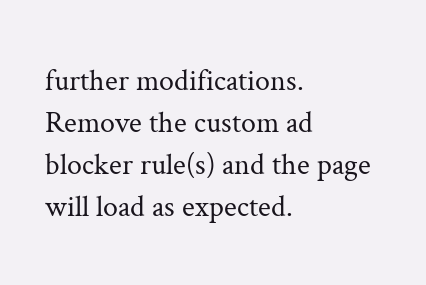further modifications. Remove the custom ad blocker rule(s) and the page will load as expected.